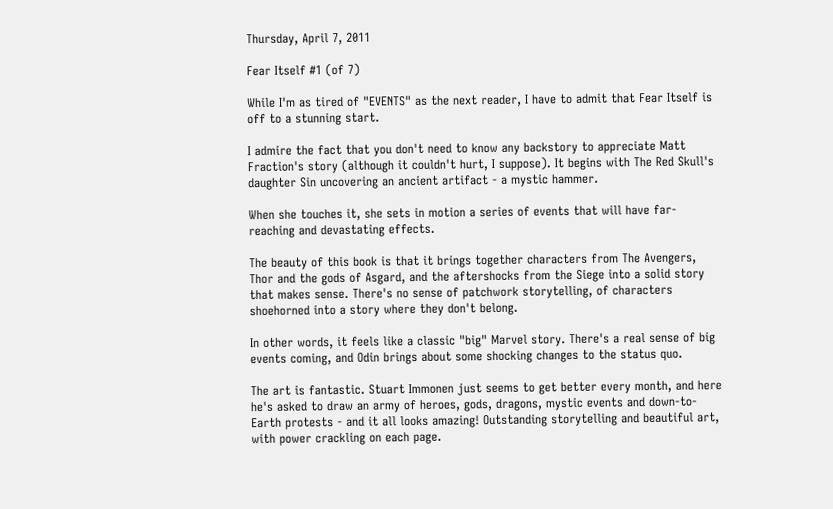Thursday, April 7, 2011

Fear Itself #1 (of 7)

While I'm as tired of "EVENTS" as the next reader, I have to admit that Fear Itself is off to a stunning start.

I admire the fact that you don't need to know any backstory to appreciate Matt Fraction's story (although it couldn't hurt, I suppose). It begins with The Red Skull's daughter Sin uncovering an ancient artifact - a mystic hammer.

When she touches it, she sets in motion a series of events that will have far-reaching and devastating effects.

The beauty of this book is that it brings together characters from The Avengers, Thor and the gods of Asgard, and the aftershocks from the Siege into a solid story that makes sense. There's no sense of patchwork storytelling, of characters shoehorned into a story where they don't belong.

In other words, it feels like a classic "big" Marvel story. There's a real sense of big events coming, and Odin brings about some shocking changes to the status quo.

The art is fantastic. Stuart Immonen just seems to get better every month, and here he's asked to draw an army of heroes, gods, dragons, mystic events and down-to-Earth protests - and it all looks amazing! Outstanding storytelling and beautiful art, with power crackling on each page.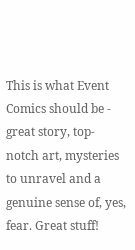This is what Event Comics should be - great story, top-notch art, mysteries to unravel and a genuine sense of, yes, fear. Great stuff!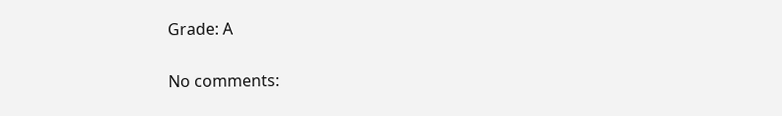Grade: A


No comments: